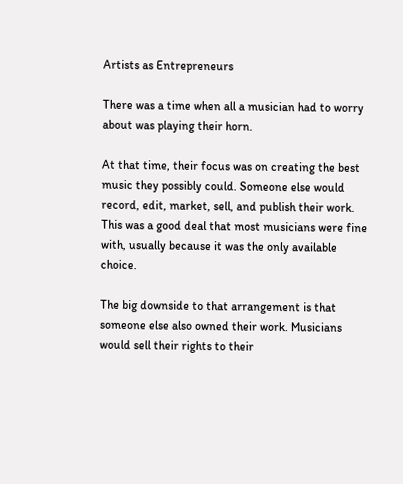Artists as Entrepreneurs

There was a time when all a musician had to worry about was playing their horn.

At that time, their focus was on creating the best music they possibly could. Someone else would record, edit, market, sell, and publish their work. This was a good deal that most musicians were fine with, usually because it was the only available choice.

The big downside to that arrangement is that someone else also owned their work. Musicians would sell their rights to their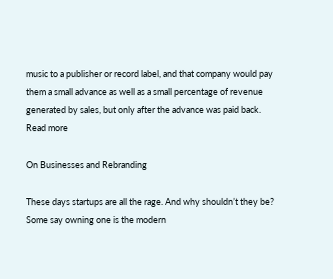music to a publisher or record label, and that company would pay them a small advance as well as a small percentage of revenue generated by sales, but only after the advance was paid back. Read more

On Businesses and Rebranding

These days startups are all the rage. And why shouldn’t they be? Some say owning one is the modern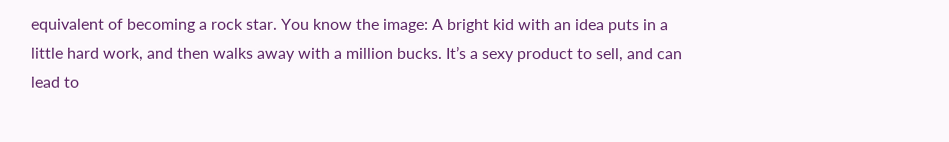equivalent of becoming a rock star. You know the image: A bright kid with an idea puts in a little hard work, and then walks away with a million bucks. It’s a sexy product to sell, and can lead to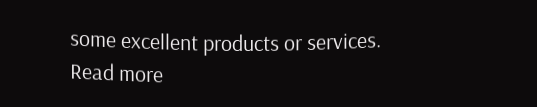some excellent products or services. Read more